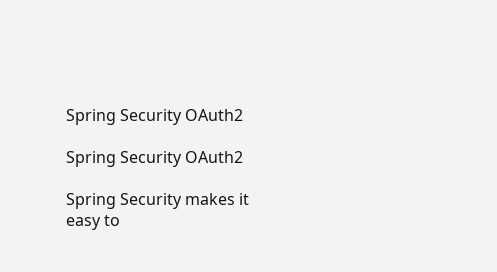Spring Security OAuth2

Spring Security OAuth2

Spring Security makes it easy to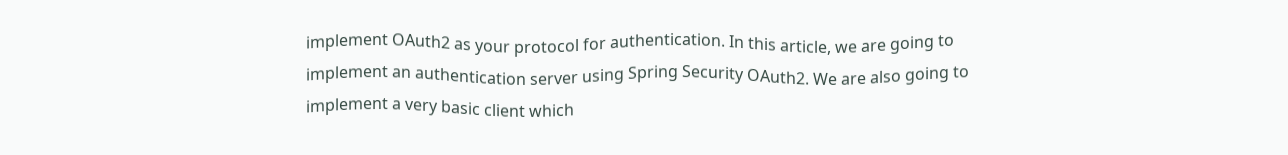implement OAuth2 as your protocol for authentication. In this article, we are going to implement an authentication server using Spring Security OAuth2. We are also going to implement a very basic client which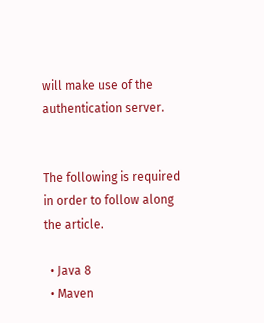will make use of the authentication server.


The following is required in order to follow along the article.

  • Java 8
  • Maven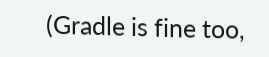(Gradle is fine too,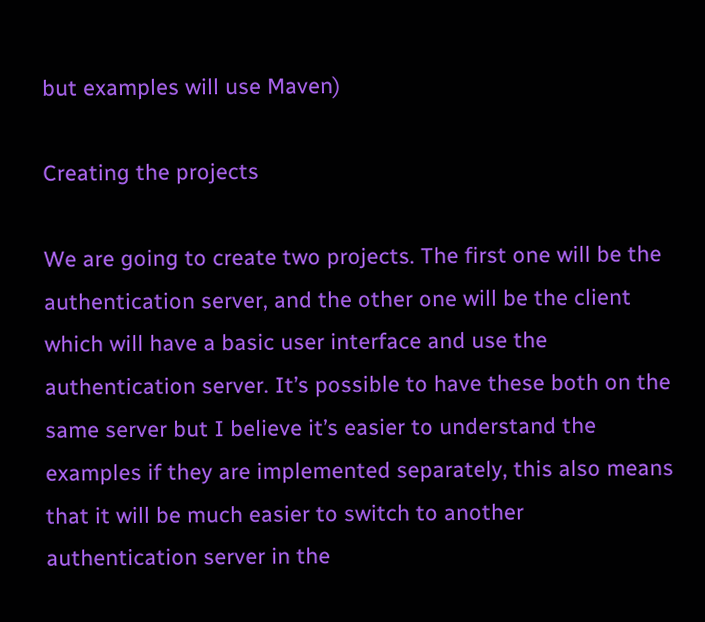but examples will use Maven)

Creating the projects

We are going to create two projects. The first one will be the authentication server, and the other one will be the client which will have a basic user interface and use the authentication server. It’s possible to have these both on the same server but I believe it’s easier to understand the examples if they are implemented separately, this also means that it will be much easier to switch to another authentication server in the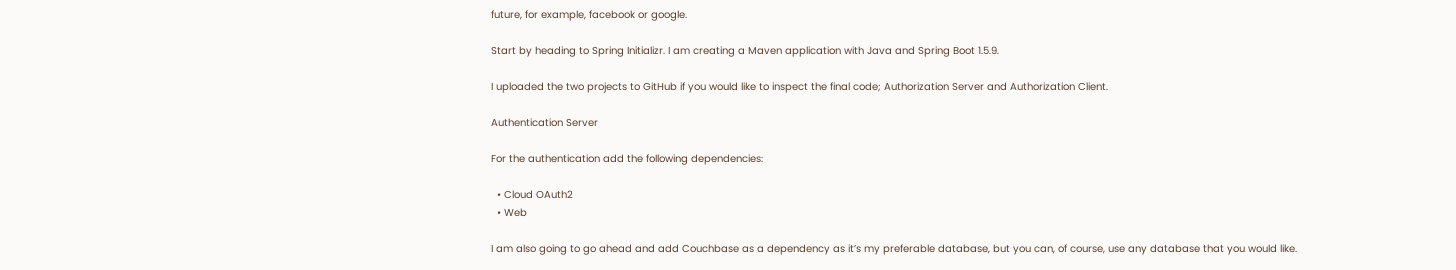future, for example, facebook or google.

Start by heading to Spring Initializr. I am creating a Maven application with Java and Spring Boot 1.5.9.

I uploaded the two projects to GitHub if you would like to inspect the final code; Authorization Server and Authorization Client.

Authentication Server

For the authentication add the following dependencies:

  • Cloud OAuth2
  • Web

I am also going to go ahead and add Couchbase as a dependency as it’s my preferable database, but you can, of course, use any database that you would like.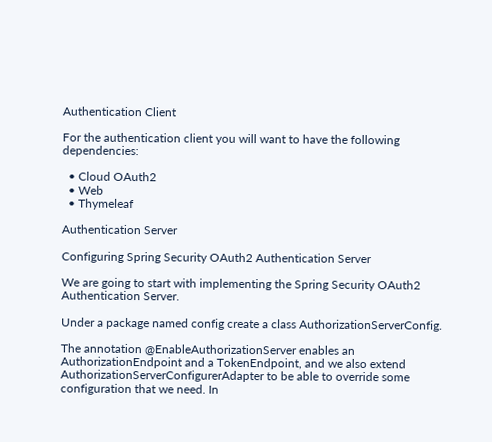Authentication Client

For the authentication client you will want to have the following dependencies:

  • Cloud OAuth2
  • Web
  • Thymeleaf

Authentication Server

Configuring Spring Security OAuth2 Authentication Server

We are going to start with implementing the Spring Security OAuth2 Authentication Server.

Under a package named config create a class AuthorizationServerConfig.

The annotation @EnableAuthorizationServer enables an AuthorizationEndpoint and a TokenEndpoint, and we also extend AuthorizationServerConfigurerAdapter to be able to override some configuration that we need. In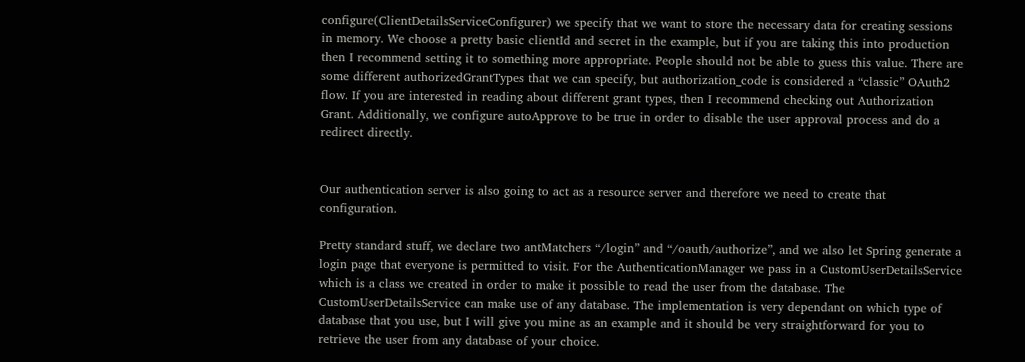configure(ClientDetailsServiceConfigurer) we specify that we want to store the necessary data for creating sessions in memory. We choose a pretty basic clientId and secret in the example, but if you are taking this into production then I recommend setting it to something more appropriate. People should not be able to guess this value. There are some different authorizedGrantTypes that we can specify, but authorization_code is considered a “classic” OAuth2 flow. If you are interested in reading about different grant types, then I recommend checking out Authorization Grant. Additionally, we configure autoApprove to be true in order to disable the user approval process and do a redirect directly.


Our authentication server is also going to act as a resource server and therefore we need to create that configuration.

Pretty standard stuff, we declare two antMatchers “/login” and “/oauth/authorize”, and we also let Spring generate a login page that everyone is permitted to visit. For the AuthenticationManager we pass in a CustomUserDetailsService which is a class we created in order to make it possible to read the user from the database. The CustomUserDetailsService can make use of any database. The implementation is very dependant on which type of database that you use, but I will give you mine as an example and it should be very straightforward for you to retrieve the user from any database of your choice.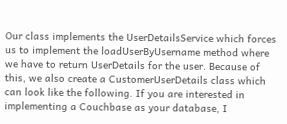Our class implements the UserDetailsService which forces us to implement the loadUserByUsername method where we have to return UserDetails for the user. Because of this, we also create a CustomerUserDetails class which can look like the following. If you are interested in implementing a Couchbase as your database, I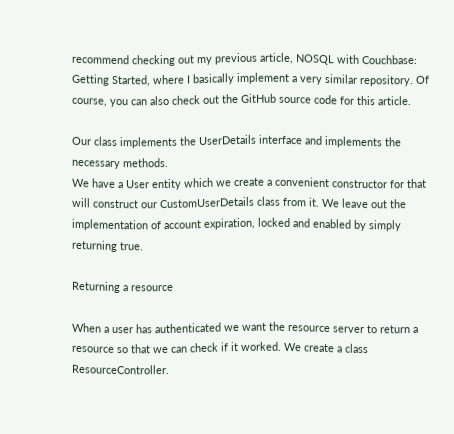recommend checking out my previous article, NOSQL with Couchbase: Getting Started, where I basically implement a very similar repository. Of course, you can also check out the GitHub source code for this article.

Our class implements the UserDetails interface and implements the necessary methods.
We have a User entity which we create a convenient constructor for that will construct our CustomUserDetails class from it. We leave out the implementation of account expiration, locked and enabled by simply returning true.

Returning a resource

When a user has authenticated we want the resource server to return a resource so that we can check if it worked. We create a class ResourceController.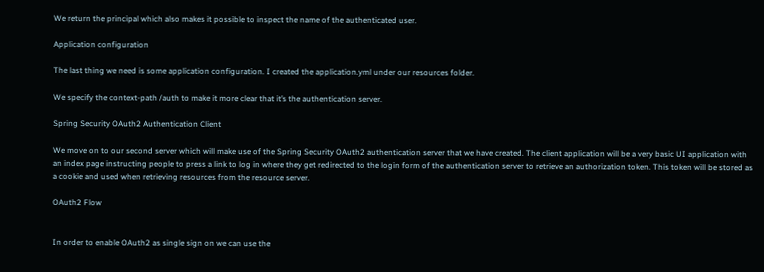We return the principal which also makes it possible to inspect the name of the authenticated user.

Application configuration

The last thing we need is some application configuration. I created the application.yml under our resources folder.

We specify the context-path /auth to make it more clear that it’s the authentication server.

Spring Security OAuth2 Authentication Client

We move on to our second server which will make use of the Spring Security OAuth2 authentication server that we have created. The client application will be a very basic UI application with an index page instructing people to press a link to log in where they get redirected to the login form of the authentication server to retrieve an authorization token. This token will be stored as a cookie and used when retrieving resources from the resource server.

OAuth2 Flow


In order to enable OAuth2 as single sign on we can use the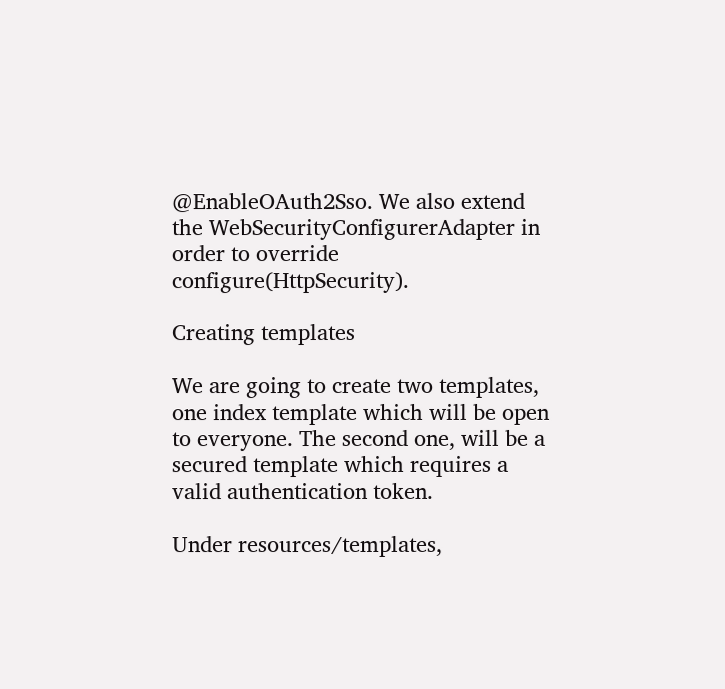@EnableOAuth2Sso. We also extend the WebSecurityConfigurerAdapter in order to override configure(HttpSecurity).

Creating templates

We are going to create two templates, one index template which will be open to everyone. The second one, will be a secured template which requires a valid authentication token.

Under resources/templates,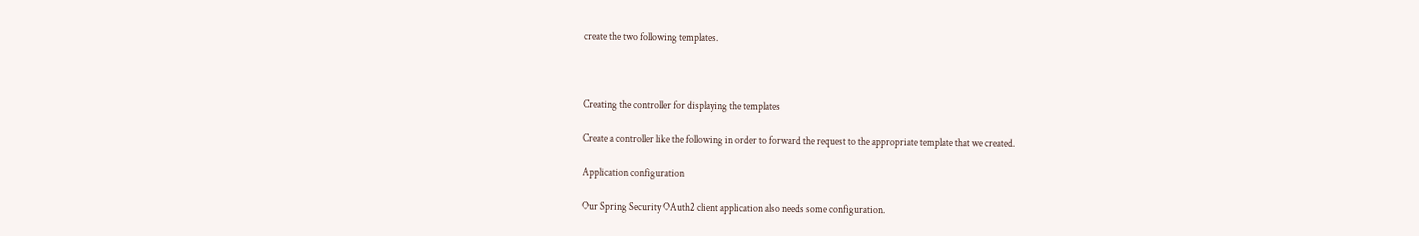create the two following templates.



Creating the controller for displaying the templates

Create a controller like the following in order to forward the request to the appropriate template that we created.

Application configuration

Our Spring Security OAuth2 client application also needs some configuration.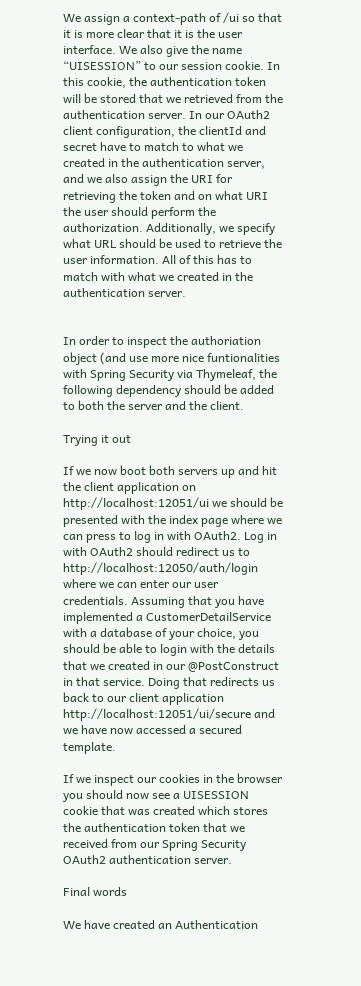We assign a context-path of /ui so that it is more clear that it is the user interface. We also give the name “UISESSION” to our session cookie. In this cookie, the authentication token will be stored that we retrieved from the authentication server. In our OAuth2 client configuration, the clientId and secret have to match to what we created in the authentication server, and we also assign the URI for retrieving the token and on what URI the user should perform the authorization. Additionally, we specify what URL should be used to retrieve the user information. All of this has to match with what we created in the authentication server.


In order to inspect the authoriation object (and use more nice funtionalities with Spring Security via Thymeleaf, the following dependency should be added to both the server and the client.

Trying it out

If we now boot both servers up and hit the client application on http://localhost:12051/ui we should be presented with the index page where we can press to log in with OAuth2. Log in with OAuth2 should redirect us to http://localhost:12050/auth/login where we can enter our user credentials. Assuming that you have implemented a CustomerDetailService with a database of your choice, you should be able to login with the details that we created in our @PostConstruct in that service. Doing that redirects us back to our client application http://localhost:12051/ui/secure and we have now accessed a secured template.

If we inspect our cookies in the browser you should now see a UISESSION cookie that was created which stores the authentication token that we received from our Spring Security OAuth2 authentication server.

Final words

We have created an Authentication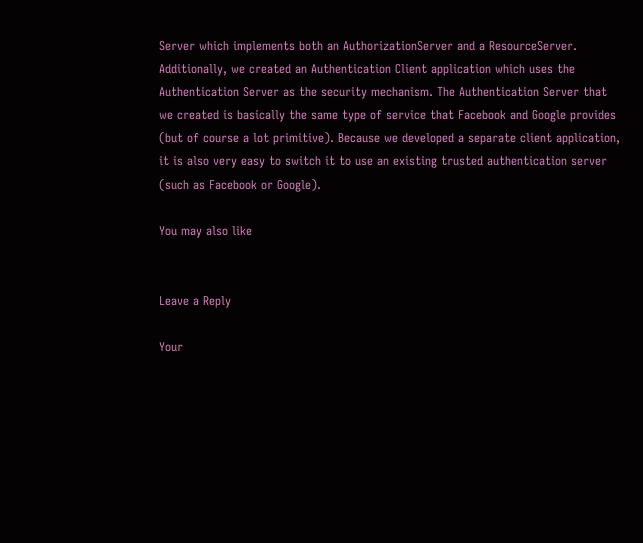Server which implements both an AuthorizationServer and a ResourceServer. Additionally, we created an Authentication Client application which uses the Authentication Server as the security mechanism. The Authentication Server that we created is basically the same type of service that Facebook and Google provides (but of course a lot primitive). Because we developed a separate client application, it is also very easy to switch it to use an existing trusted authentication server (such as Facebook or Google).

You may also like


Leave a Reply

Your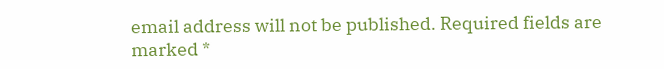email address will not be published. Required fields are marked *